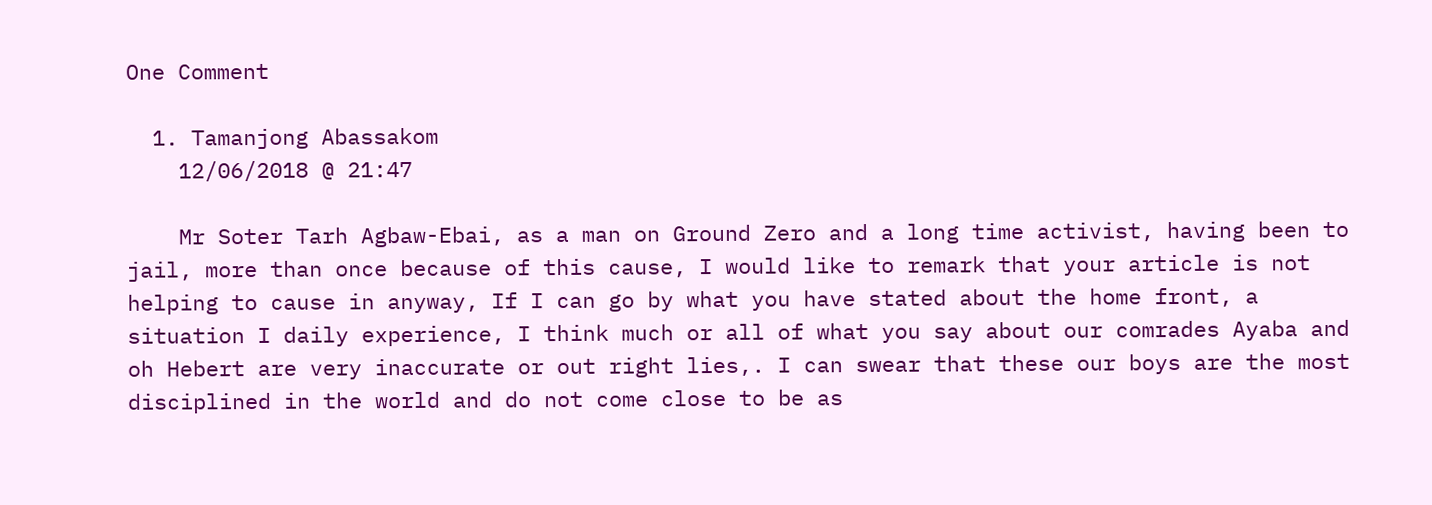One Comment

  1. Tamanjong Abassakom
    12/06/2018 @ 21:47

    Mr Soter Tarh Agbaw-Ebai, as a man on Ground Zero and a long time activist, having been to jail, more than once because of this cause, I would like to remark that your article is not helping to cause in anyway, If I can go by what you have stated about the home front, a situation I daily experience, I think much or all of what you say about our comrades Ayaba and oh Hebert are very inaccurate or out right lies,. I can swear that these our boys are the most disciplined in the world and do not come close to be as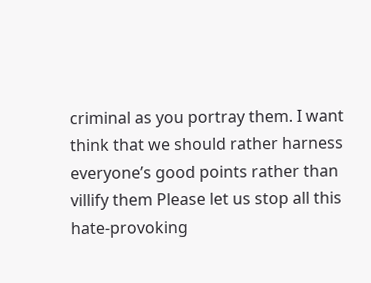criminal as you portray them. I want think that we should rather harness everyone’s good points rather than villify them Please let us stop all this hate-provoking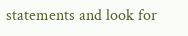statements and look for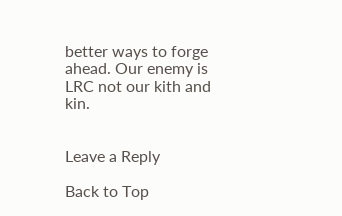better ways to forge ahead. Our enemy is LRC not our kith and kin.


Leave a Reply

Back to Top